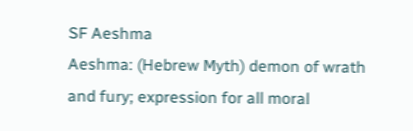SF Aeshma
Aeshma: (Hebrew Myth) demon of wrath and fury; expression for all moral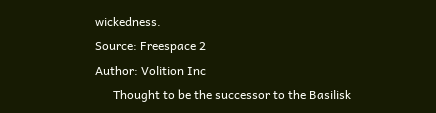wickedness.
Source: Freespace 2
Author: Volition Inc
      Thought to be the successor to the Basilisk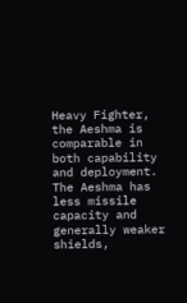Heavy Fighter, the Aeshma is comparable in both capability and deployment. The Aeshma has less missile capacity and generally weaker shields,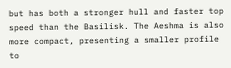but has both a stronger hull and faster top speed than the Basilisk. The Aeshma is also more compact, presenting a smaller profile to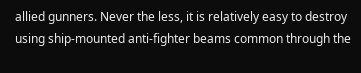allied gunners. Never the less, it is relatively easy to destroy using ship-mounted anti-fighter beams common through the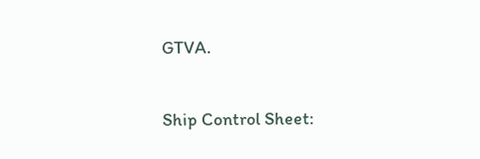GTVA.

Ship Control Sheet: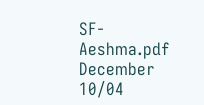SF-Aeshma.pdf December 10/04